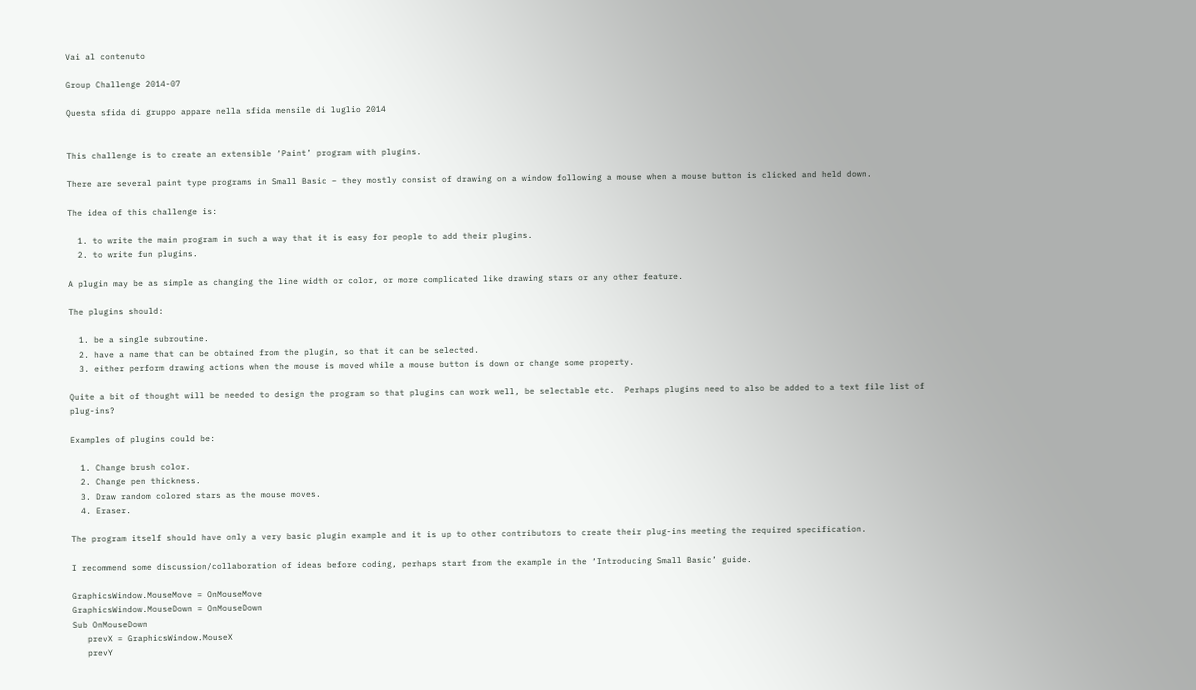Vai al contenuto

Group Challenge 2014-07

Questa sfida di gruppo appare nella sfida mensile di luglio 2014


This challenge is to create an extensible ‘Paint’ program with plugins.

There are several paint type programs in Small Basic – they mostly consist of drawing on a window following a mouse when a mouse button is clicked and held down.

The idea of this challenge is:

  1. to write the main program in such a way that it is easy for people to add their plugins.
  2. to write fun plugins.

A plugin may be as simple as changing the line width or color, or more complicated like drawing stars or any other feature.

The plugins should:

  1. be a single subroutine.
  2. have a name that can be obtained from the plugin, so that it can be selected.
  3. either perform drawing actions when the mouse is moved while a mouse button is down or change some property.

Quite a bit of thought will be needed to design the program so that plugins can work well, be selectable etc.  Perhaps plugins need to also be added to a text file list of plug-ins?

Examples of plugins could be:

  1. Change brush color.
  2. Change pen thickness.
  3. Draw random colored stars as the mouse moves.
  4. Eraser.

The program itself should have only a very basic plugin example and it is up to other contributors to create their plug-ins meeting the required specification.

I recommend some discussion/collaboration of ideas before coding, perhaps start from the example in the ‘Introducing Small Basic’ guide.

GraphicsWindow.MouseMove = OnMouseMove
GraphicsWindow.MouseDown = OnMouseDown
Sub OnMouseDown
   prevX = GraphicsWindow.MouseX
   prevY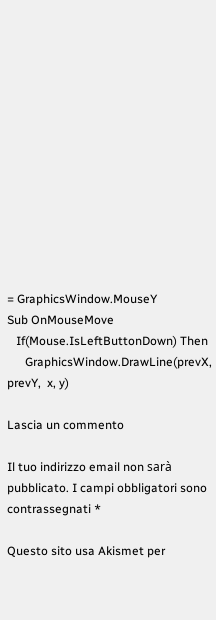= GraphicsWindow.MouseY
Sub OnMouseMove
   If(Mouse.IsLeftButtonDown) Then
      GraphicsWindow.DrawLine(prevX, prevY,  x, y)

Lascia un commento

Il tuo indirizzo email non sarà pubblicato. I campi obbligatori sono contrassegnati *

Questo sito usa Akismet per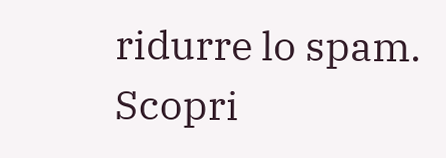ridurre lo spam. Scopri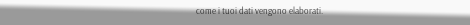come i tuoi dati vengono elaborati.